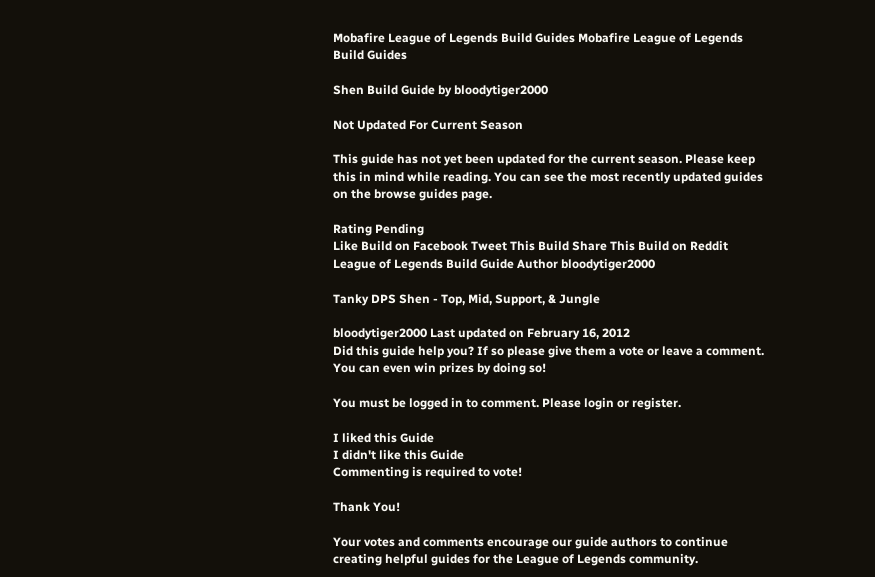Mobafire League of Legends Build Guides Mobafire League of Legends Build Guides

Shen Build Guide by bloodytiger2000

Not Updated For Current Season

This guide has not yet been updated for the current season. Please keep this in mind while reading. You can see the most recently updated guides on the browse guides page.

Rating Pending
Like Build on Facebook Tweet This Build Share This Build on Reddit
League of Legends Build Guide Author bloodytiger2000

Tanky DPS Shen - Top, Mid, Support, & Jungle

bloodytiger2000 Last updated on February 16, 2012
Did this guide help you? If so please give them a vote or leave a comment. You can even win prizes by doing so!

You must be logged in to comment. Please login or register.

I liked this Guide
I didn't like this Guide
Commenting is required to vote!

Thank You!

Your votes and comments encourage our guide authors to continue
creating helpful guides for the League of Legends community.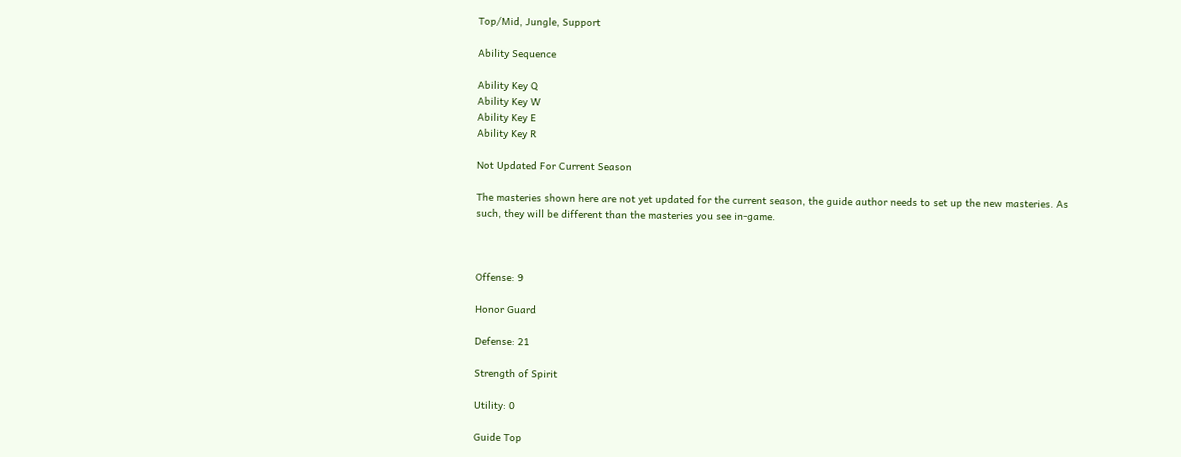Top/Mid, Jungle, Support

Ability Sequence

Ability Key Q
Ability Key W
Ability Key E
Ability Key R

Not Updated For Current Season

The masteries shown here are not yet updated for the current season, the guide author needs to set up the new masteries. As such, they will be different than the masteries you see in-game.



Offense: 9

Honor Guard

Defense: 21

Strength of Spirit

Utility: 0

Guide Top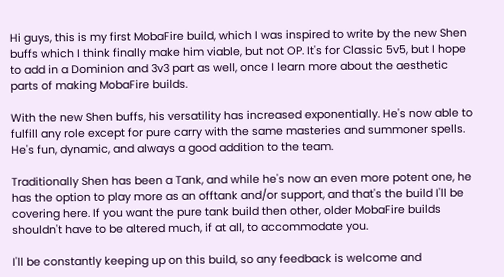Hi guys, this is my first MobaFire build, which I was inspired to write by the new Shen buffs which I think finally make him viable, but not OP. It's for Classic 5v5, but I hope to add in a Dominion and 3v3 part as well, once I learn more about the aesthetic parts of making MobaFire builds.

With the new Shen buffs, his versatility has increased exponentially. He's now able to fulfill any role except for pure carry with the same masteries and summoner spells. He's fun, dynamic, and always a good addition to the team.

Traditionally Shen has been a Tank, and while he's now an even more potent one, he has the option to play more as an offtank and/or support, and that's the build I'll be covering here. If you want the pure tank build then other, older MobaFire builds shouldn't have to be altered much, if at all, to accommodate you.

I'll be constantly keeping up on this build, so any feedback is welcome and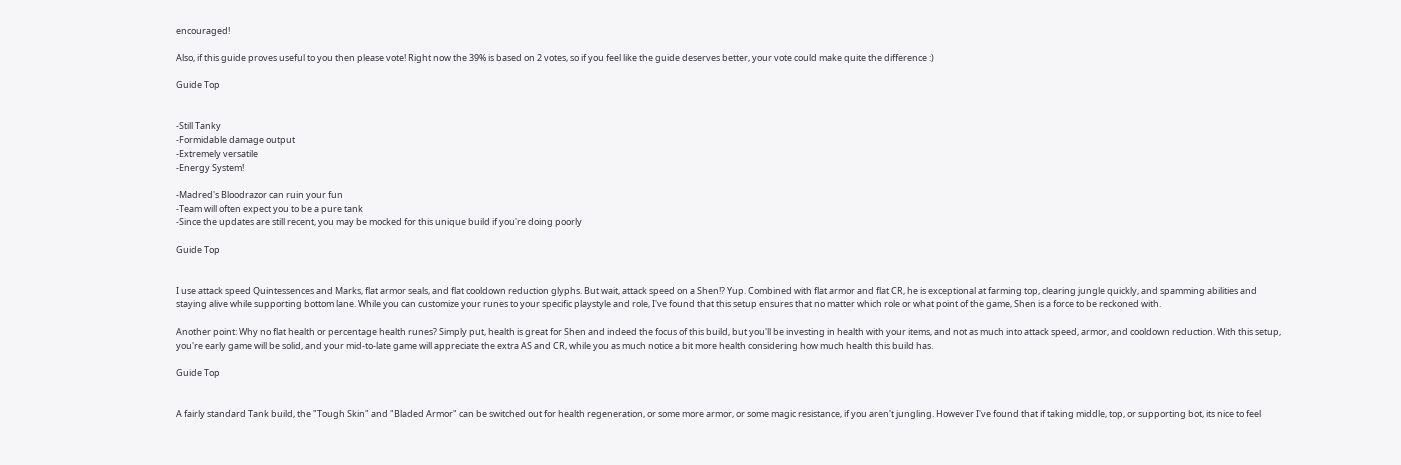encouraged!

Also, if this guide proves useful to you then please vote! Right now the 39% is based on 2 votes, so if you feel like the guide deserves better, your vote could make quite the difference :)

Guide Top


-Still Tanky
-Formidable damage output
-Extremely versatile
-Energy System!

-Madred's Bloodrazor can ruin your fun
-Team will often expect you to be a pure tank
-Since the updates are still recent, you may be mocked for this unique build if you're doing poorly

Guide Top


I use attack speed Quintessences and Marks, flat armor seals, and flat cooldown reduction glyphs. But wait, attack speed on a Shen!? Yup. Combined with flat armor and flat CR, he is exceptional at farming top, clearing jungle quickly, and spamming abilities and staying alive while supporting bottom lane. While you can customize your runes to your specific playstyle and role, I've found that this setup ensures that no matter which role or what point of the game, Shen is a force to be reckoned with.

Another point: Why no flat health or percentage health runes? Simply put, health is great for Shen and indeed the focus of this build, but you'll be investing in health with your items, and not as much into attack speed, armor, and cooldown reduction. With this setup, you're early game will be solid, and your mid-to-late game will appreciate the extra AS and CR, while you as much notice a bit more health considering how much health this build has.

Guide Top


A fairly standard Tank build, the "Tough Skin" and "Bladed Armor" can be switched out for health regeneration, or some more armor, or some magic resistance, if you aren't jungling. However I've found that if taking middle, top, or supporting bot, its nice to feel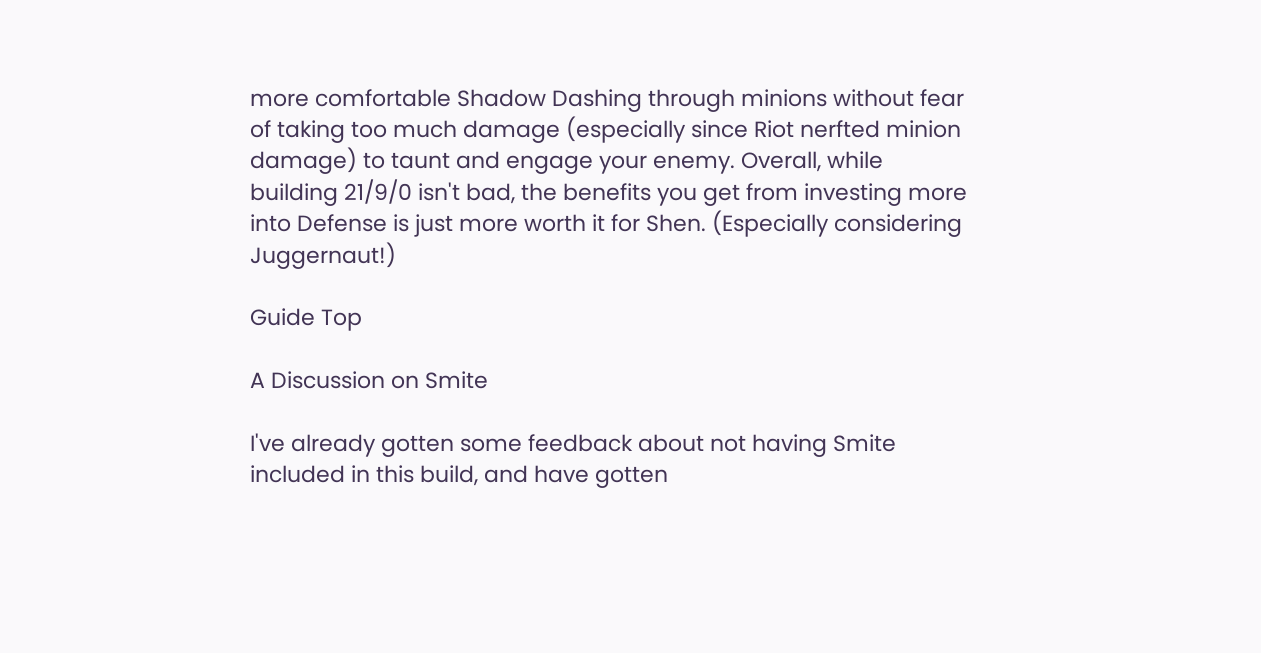more comfortable Shadow Dashing through minions without fear of taking too much damage (especially since Riot nerfted minion damage) to taunt and engage your enemy. Overall, while building 21/9/0 isn't bad, the benefits you get from investing more into Defense is just more worth it for Shen. (Especially considering Juggernaut!)

Guide Top

A Discussion on Smite

I've already gotten some feedback about not having Smite included in this build, and have gotten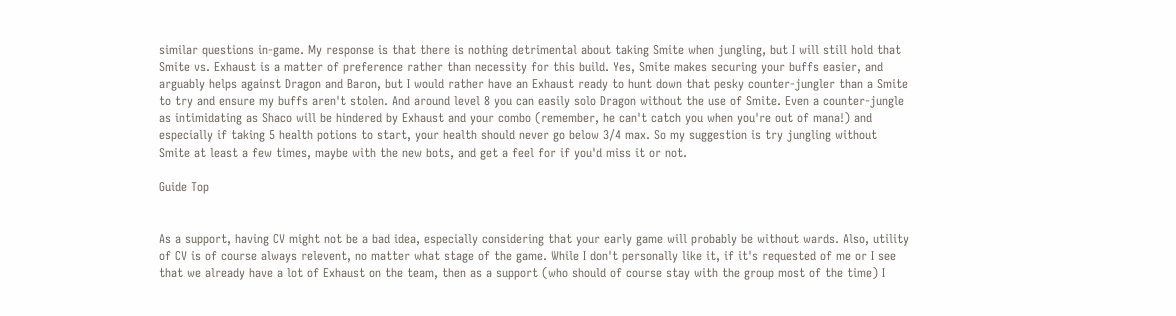similar questions in-game. My response is that there is nothing detrimental about taking Smite when jungling, but I will still hold that Smite vs. Exhaust is a matter of preference rather than necessity for this build. Yes, Smite makes securing your buffs easier, and arguably helps against Dragon and Baron, but I would rather have an Exhaust ready to hunt down that pesky counter-jungler than a Smite to try and ensure my buffs aren't stolen. And around level 8 you can easily solo Dragon without the use of Smite. Even a counter-jungle as intimidating as Shaco will be hindered by Exhaust and your combo (remember, he can't catch you when you're out of mana!) and especially if taking 5 health potions to start, your health should never go below 3/4 max. So my suggestion is try jungling without Smite at least a few times, maybe with the new bots, and get a feel for if you'd miss it or not.

Guide Top


As a support, having CV might not be a bad idea, especially considering that your early game will probably be without wards. Also, utility of CV is of course always relevent, no matter what stage of the game. While I don't personally like it, if it's requested of me or I see that we already have a lot of Exhaust on the team, then as a support (who should of course stay with the group most of the time) I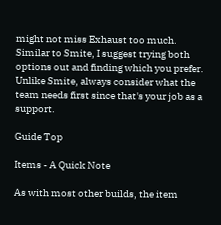might not miss Exhaust too much. Similar to Smite, I suggest trying both options out and finding which you prefer. Unlike Smite, always consider what the team needs first since that's your job as a support.

Guide Top

Items - A Quick Note

As with most other builds, the item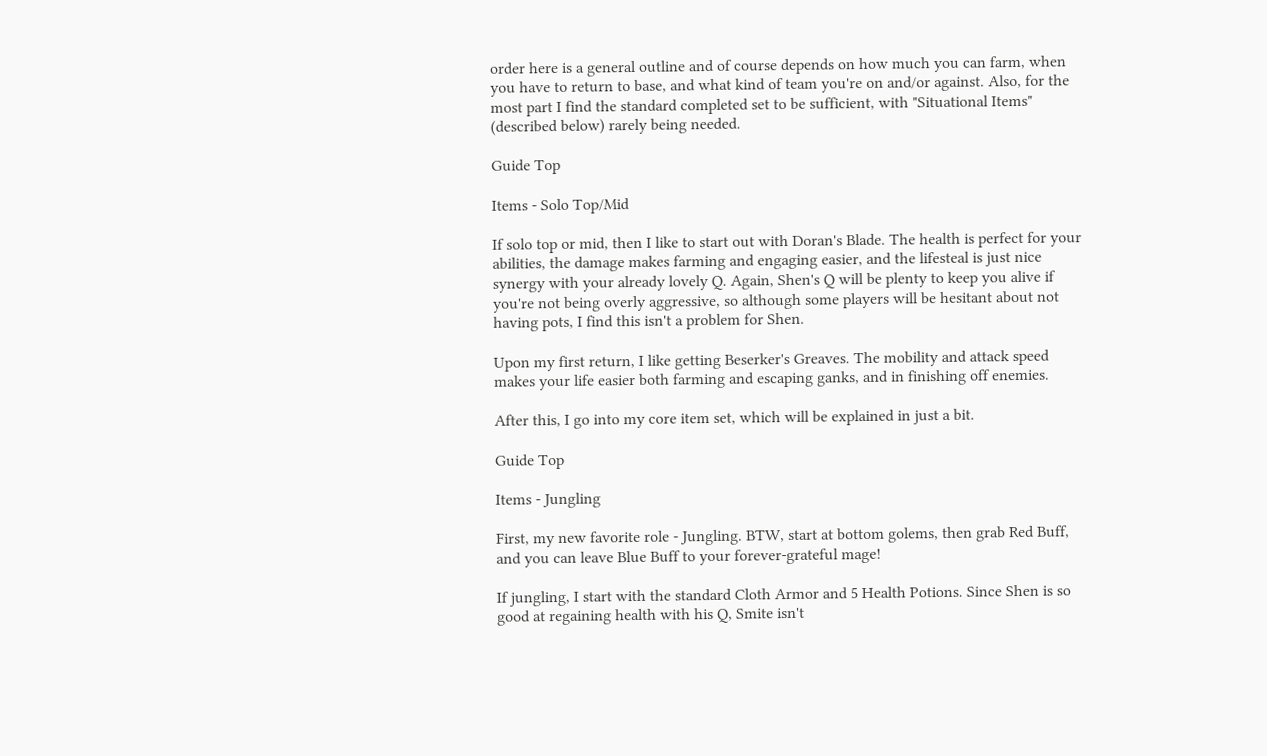order here is a general outline and of course depends on how much you can farm, when you have to return to base, and what kind of team you're on and/or against. Also, for the most part I find the standard completed set to be sufficient, with "Situational Items" (described below) rarely being needed.

Guide Top

Items - Solo Top/Mid

If solo top or mid, then I like to start out with Doran's Blade. The health is perfect for your abilities, the damage makes farming and engaging easier, and the lifesteal is just nice synergy with your already lovely Q. Again, Shen's Q will be plenty to keep you alive if you're not being overly aggressive, so although some players will be hesitant about not having pots, I find this isn't a problem for Shen.

Upon my first return, I like getting Beserker's Greaves. The mobility and attack speed makes your life easier both farming and escaping ganks, and in finishing off enemies.

After this, I go into my core item set, which will be explained in just a bit.

Guide Top

Items - Jungling

First, my new favorite role - Jungling. BTW, start at bottom golems, then grab Red Buff, and you can leave Blue Buff to your forever-grateful mage!

If jungling, I start with the standard Cloth Armor and 5 Health Potions. Since Shen is so good at regaining health with his Q, Smite isn't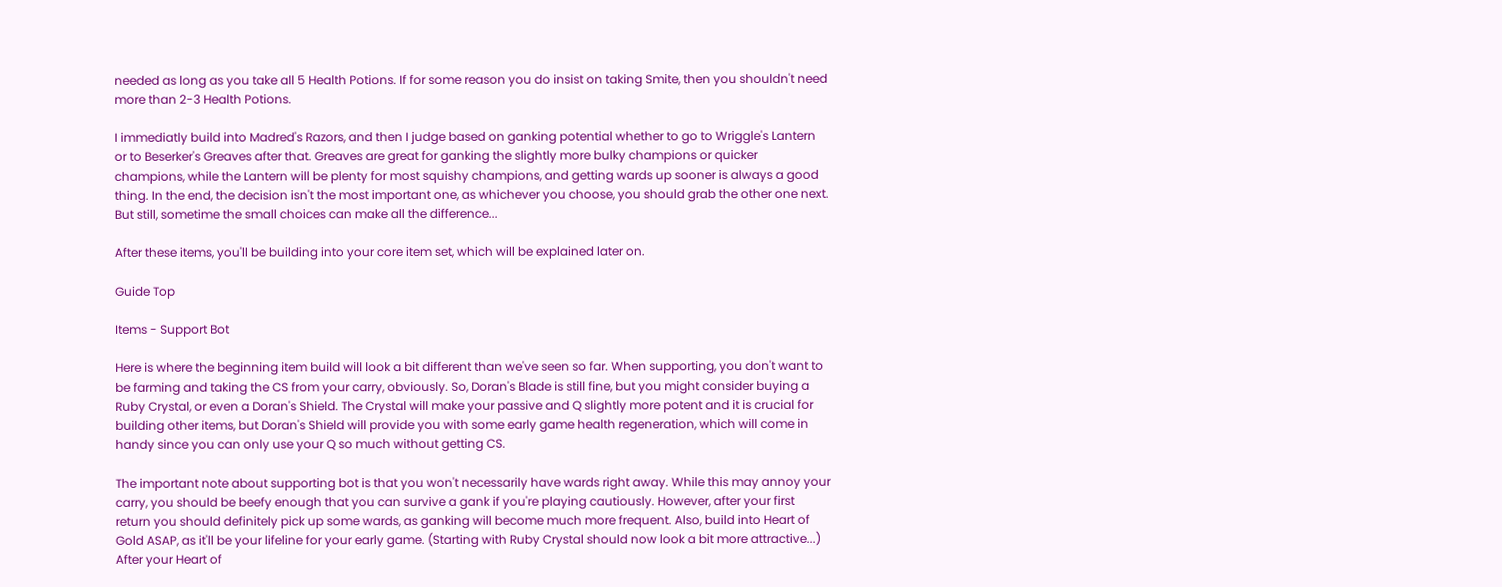needed as long as you take all 5 Health Potions. If for some reason you do insist on taking Smite, then you shouldn't need more than 2-3 Health Potions.

I immediatly build into Madred's Razors, and then I judge based on ganking potential whether to go to Wriggle's Lantern or to Beserker's Greaves after that. Greaves are great for ganking the slightly more bulky champions or quicker champions, while the Lantern will be plenty for most squishy champions, and getting wards up sooner is always a good thing. In the end, the decision isn't the most important one, as whichever you choose, you should grab the other one next. But still, sometime the small choices can make all the difference...

After these items, you'll be building into your core item set, which will be explained later on.

Guide Top

Items - Support Bot

Here is where the beginning item build will look a bit different than we've seen so far. When supporting, you don't want to be farming and taking the CS from your carry, obviously. So, Doran's Blade is still fine, but you might consider buying a Ruby Crystal, or even a Doran's Shield. The Crystal will make your passive and Q slightly more potent and it is crucial for building other items, but Doran's Shield will provide you with some early game health regeneration, which will come in handy since you can only use your Q so much without getting CS.

The important note about supporting bot is that you won't necessarily have wards right away. While this may annoy your carry, you should be beefy enough that you can survive a gank if you're playing cautiously. However, after your first return you should definitely pick up some wards, as ganking will become much more frequent. Also, build into Heart of Gold ASAP, as it'll be your lifeline for your early game. (Starting with Ruby Crystal should now look a bit more attractive...) After your Heart of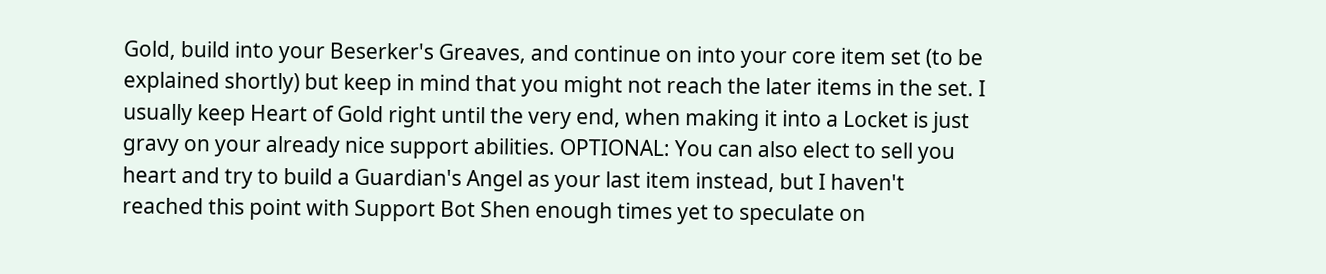Gold, build into your Beserker's Greaves, and continue on into your core item set (to be explained shortly) but keep in mind that you might not reach the later items in the set. I usually keep Heart of Gold right until the very end, when making it into a Locket is just gravy on your already nice support abilities. OPTIONAL: You can also elect to sell you heart and try to build a Guardian's Angel as your last item instead, but I haven't reached this point with Support Bot Shen enough times yet to speculate on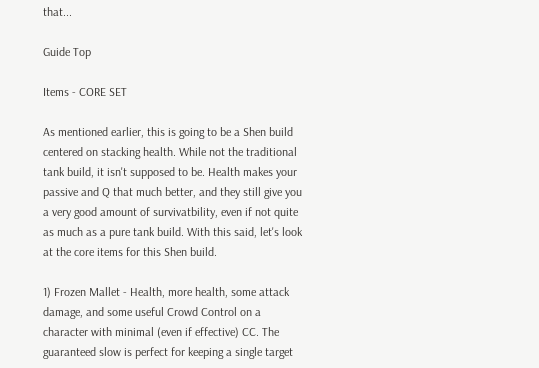that...

Guide Top

Items - CORE SET

As mentioned earlier, this is going to be a Shen build centered on stacking health. While not the traditional tank build, it isn't supposed to be. Health makes your passive and Q that much better, and they still give you a very good amount of survivatbility, even if not quite as much as a pure tank build. With this said, let's look at the core items for this Shen build.

1) Frozen Mallet - Health, more health, some attack damage, and some useful Crowd Control on a character with minimal (even if effective) CC. The guaranteed slow is perfect for keeping a single target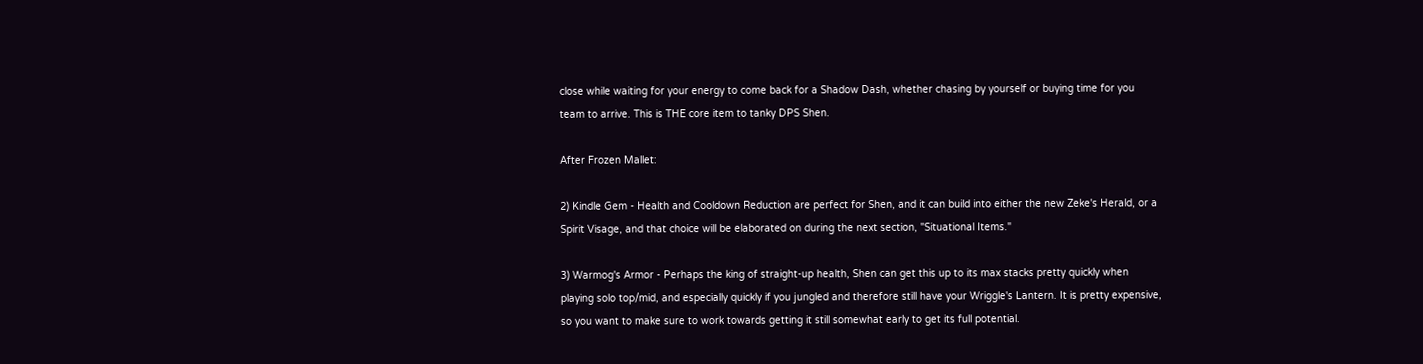close while waiting for your energy to come back for a Shadow Dash, whether chasing by yourself or buying time for you team to arrive. This is THE core item to tanky DPS Shen.

After Frozen Mallet:

2) Kindle Gem - Health and Cooldown Reduction are perfect for Shen, and it can build into either the new Zeke's Herald, or a Spirit Visage, and that choice will be elaborated on during the next section, "Situational Items."

3) Warmog's Armor - Perhaps the king of straight-up health, Shen can get this up to its max stacks pretty quickly when playing solo top/mid, and especially quickly if you jungled and therefore still have your Wriggle's Lantern. It is pretty expensive, so you want to make sure to work towards getting it still somewhat early to get its full potential.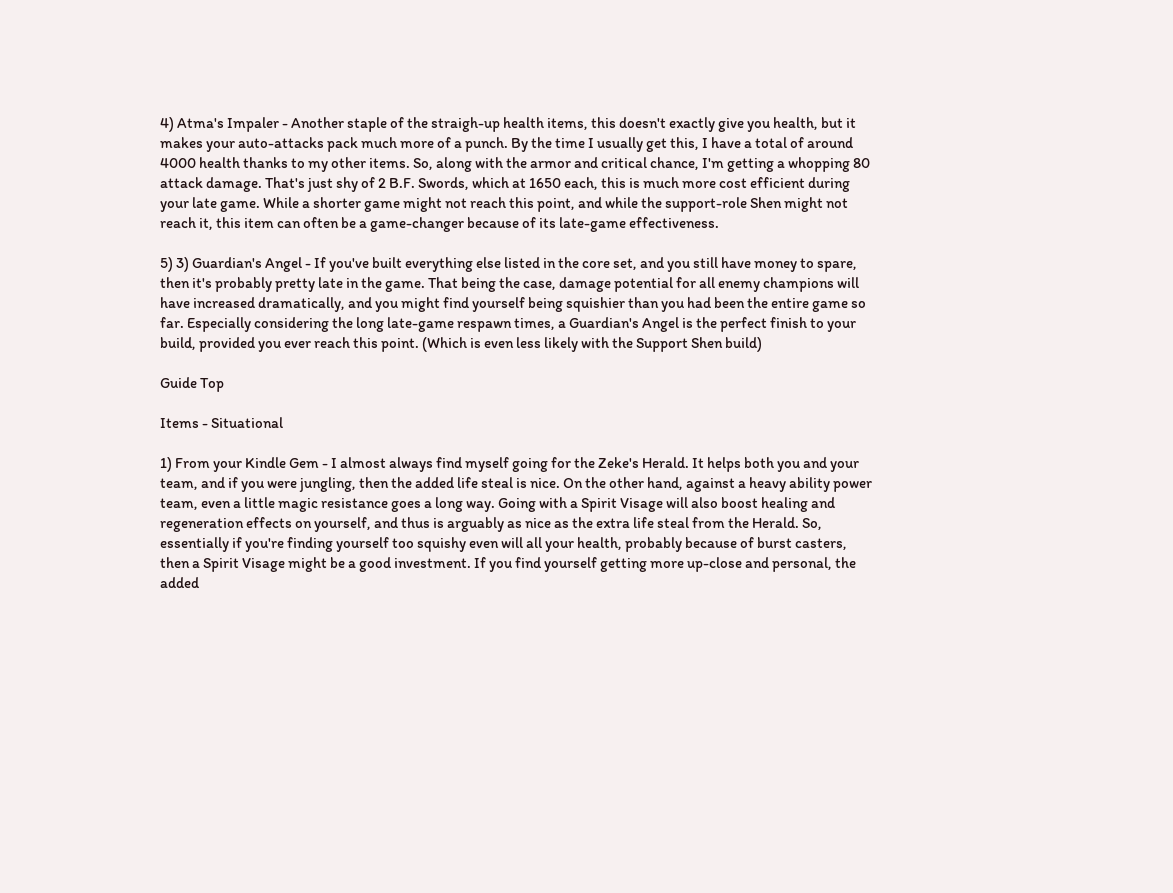4) Atma's Impaler - Another staple of the straigh-up health items, this doesn't exactly give you health, but it makes your auto-attacks pack much more of a punch. By the time I usually get this, I have a total of around 4000 health thanks to my other items. So, along with the armor and critical chance, I'm getting a whopping 80 attack damage. That's just shy of 2 B.F. Swords, which at 1650 each, this is much more cost efficient during your late game. While a shorter game might not reach this point, and while the support-role Shen might not reach it, this item can often be a game-changer because of its late-game effectiveness.

5) 3) Guardian's Angel - If you've built everything else listed in the core set, and you still have money to spare, then it's probably pretty late in the game. That being the case, damage potential for all enemy champions will have increased dramatically, and you might find yourself being squishier than you had been the entire game so far. Especially considering the long late-game respawn times, a Guardian's Angel is the perfect finish to your build, provided you ever reach this point. (Which is even less likely with the Support Shen build)

Guide Top

Items - Situational

1) From your Kindle Gem - I almost always find myself going for the Zeke's Herald. It helps both you and your team, and if you were jungling, then the added life steal is nice. On the other hand, against a heavy ability power team, even a little magic resistance goes a long way. Going with a Spirit Visage will also boost healing and regeneration effects on yourself, and thus is arguably as nice as the extra life steal from the Herald. So, essentially if you're finding yourself too squishy even will all your health, probably because of burst casters, then a Spirit Visage might be a good investment. If you find yourself getting more up-close and personal, the added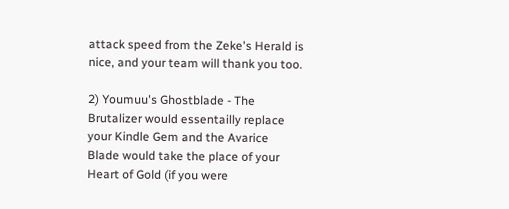attack speed from the Zeke's Herald is nice, and your team will thank you too.

2) Youmuu's Ghostblade - The Brutalizer would essentailly replace your Kindle Gem and the Avarice Blade would take the place of your Heart of Gold (if you were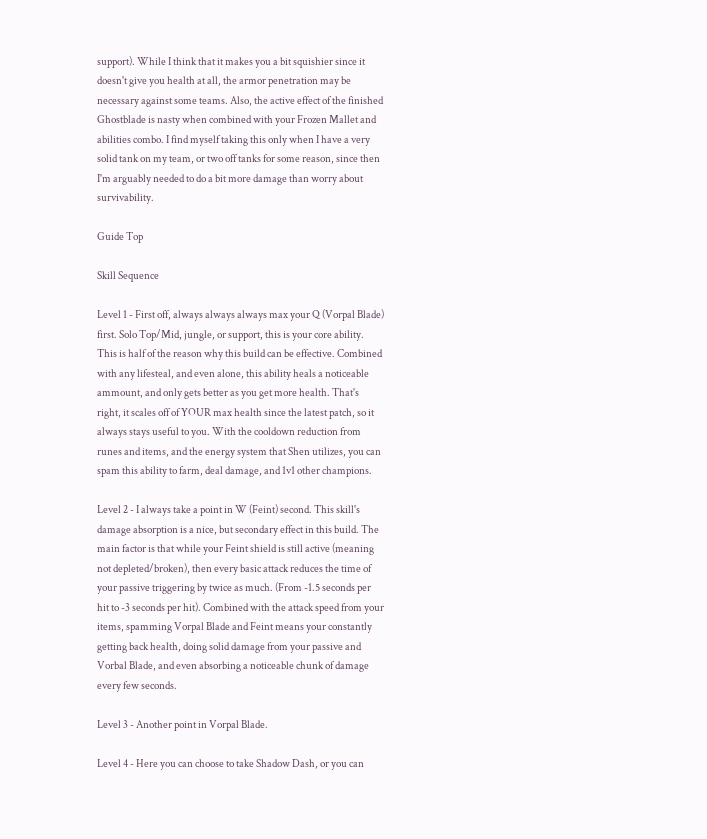support). While I think that it makes you a bit squishier since it doesn't give you health at all, the armor penetration may be necessary against some teams. Also, the active effect of the finished Ghostblade is nasty when combined with your Frozen Mallet and abilities combo. I find myself taking this only when I have a very solid tank on my team, or two off tanks for some reason, since then I'm arguably needed to do a bit more damage than worry about survivability.

Guide Top

Skill Sequence

Level 1 - First off, always always always max your Q (Vorpal Blade) first. Solo Top/Mid, jungle, or support, this is your core ability. This is half of the reason why this build can be effective. Combined with any lifesteal, and even alone, this ability heals a noticeable ammount, and only gets better as you get more health. That's right, it scales off of YOUR max health since the latest patch, so it always stays useful to you. With the cooldown reduction from runes and items, and the energy system that Shen utilizes, you can spam this ability to farm, deal damage, and 1v1 other champions.

Level 2 - I always take a point in W (Feint) second. This skill's damage absorption is a nice, but secondary effect in this build. The main factor is that while your Feint shield is still active (meaning not depleted/broken), then every basic attack reduces the time of your passive triggering by twice as much. (From -1.5 seconds per hit to -3 seconds per hit). Combined with the attack speed from your items, spamming Vorpal Blade and Feint means your constantly getting back health, doing solid damage from your passive and Vorbal Blade, and even absorbing a noticeable chunk of damage every few seconds.

Level 3 - Another point in Vorpal Blade.

Level 4 - Here you can choose to take Shadow Dash, or you can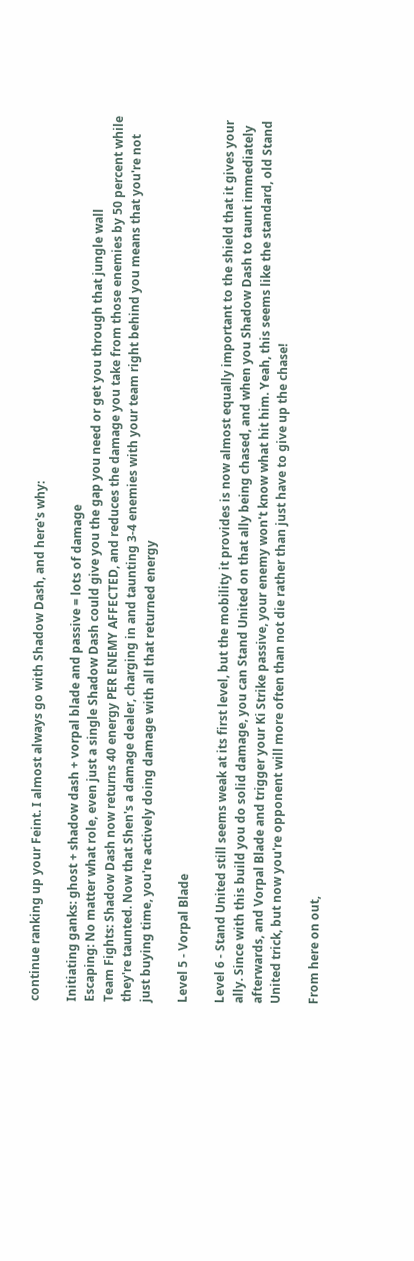continue ranking up your Feint. I almost always go with Shadow Dash, and here's why:

Initiating ganks: ghost + shadow dash + vorpal blade and passive = lots of damage
Escaping: No matter what role, even just a single Shadow Dash could give you the gap you need or get you through that jungle wall
Team Fights: Shadow Dash now returns 40 energy PER ENEMY AFFECTED, and reduces the damage you take from those enemies by 50 percent while they're taunted. Now that Shen's a damage dealer, charging in and taunting 3-4 enemies with your team right behind you means that you're not just buying time, you're actively doing damage with all that returned energy

Level 5 - Vorpal Blade

Level 6 - Stand United still seems weak at its first level, but the mobility it provides is now almost equally important to the shield that it gives your ally. Since with this build you do solid damage, you can Stand United on that ally being chased, and when you Shadow Dash to taunt immediately afterwards, and Vorpal Blade and trigger your Ki Strike passive, your enemy won't know what hit him. Yeah, this seems like the standard, old Stand United trick, but now you're opponent will more often than not die rather than just have to give up the chase!

From here on out,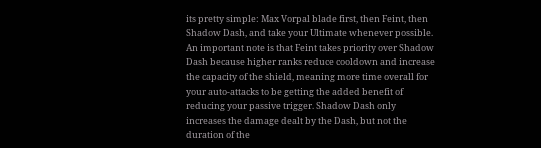its pretty simple: Max Vorpal blade first, then Feint, then Shadow Dash, and take your Ultimate whenever possible. An important note is that Feint takes priority over Shadow Dash because higher ranks reduce cooldown and increase the capacity of the shield, meaning more time overall for your auto-attacks to be getting the added benefit of reducing your passive trigger. Shadow Dash only increases the damage dealt by the Dash, but not the duration of the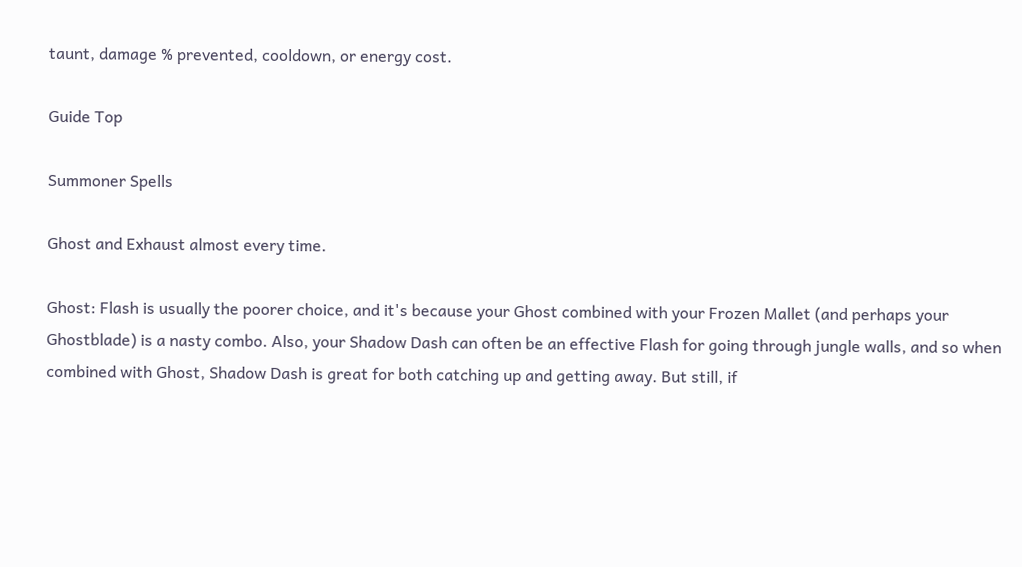taunt, damage % prevented, cooldown, or energy cost.

Guide Top

Summoner Spells

Ghost and Exhaust almost every time.

Ghost: Flash is usually the poorer choice, and it's because your Ghost combined with your Frozen Mallet (and perhaps your Ghostblade) is a nasty combo. Also, your Shadow Dash can often be an effective Flash for going through jungle walls, and so when combined with Ghost, Shadow Dash is great for both catching up and getting away. But still, if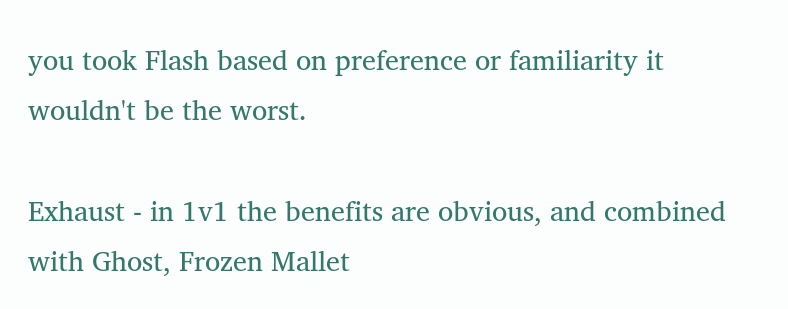you took Flash based on preference or familiarity it wouldn't be the worst.

Exhaust - in 1v1 the benefits are obvious, and combined with Ghost, Frozen Mallet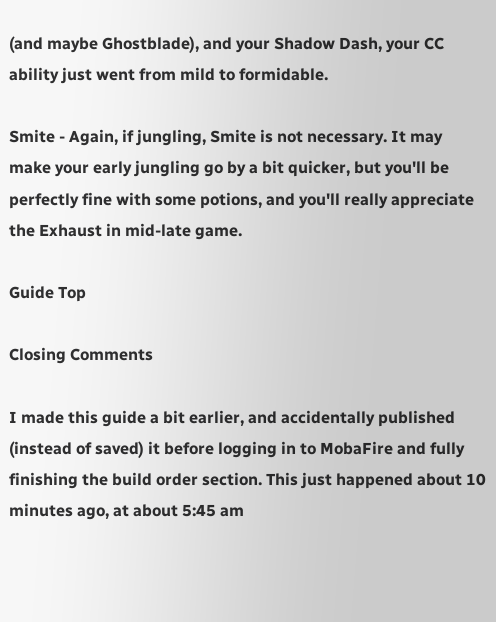(and maybe Ghostblade), and your Shadow Dash, your CC ability just went from mild to formidable.

Smite - Again, if jungling, Smite is not necessary. It may make your early jungling go by a bit quicker, but you'll be perfectly fine with some potions, and you'll really appreciate the Exhaust in mid-late game.

Guide Top

Closing Comments

I made this guide a bit earlier, and accidentally published (instead of saved) it before logging in to MobaFire and fully finishing the build order section. This just happened about 10 minutes ago, at about 5:45 am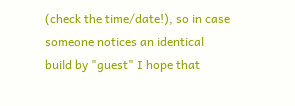(check the time/date!), so in case someone notices an identical build by "guest" I hope that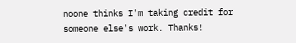noone thinks I'm taking credit for someone else's work. Thanks!